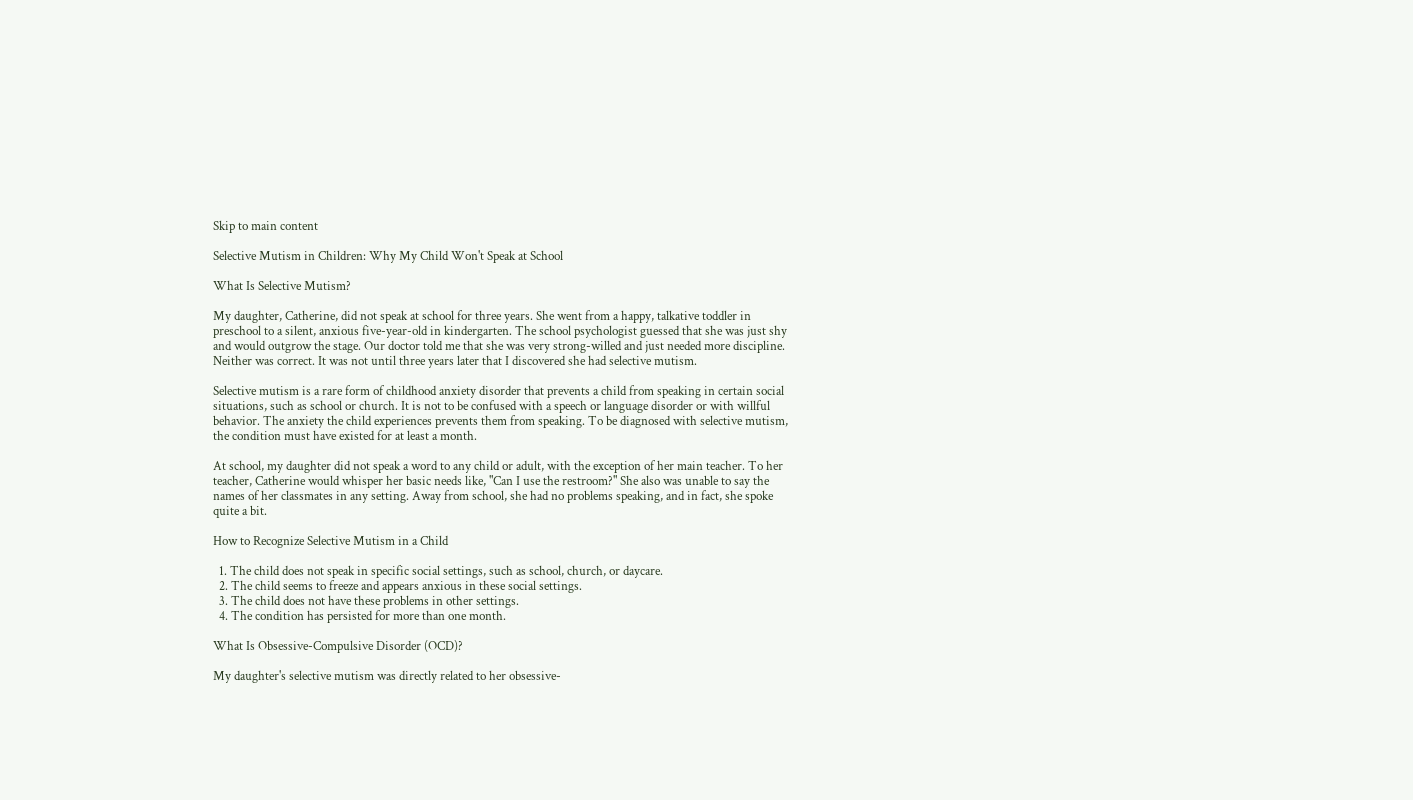Skip to main content

Selective Mutism in Children: Why My Child Won't Speak at School

What Is Selective Mutism?

My daughter, Catherine, did not speak at school for three years. She went from a happy, talkative toddler in preschool to a silent, anxious five-year-old in kindergarten. The school psychologist guessed that she was just shy and would outgrow the stage. Our doctor told me that she was very strong-willed and just needed more discipline. Neither was correct. It was not until three years later that I discovered she had selective mutism.

Selective mutism is a rare form of childhood anxiety disorder that prevents a child from speaking in certain social situations, such as school or church. It is not to be confused with a speech or language disorder or with willful behavior. The anxiety the child experiences prevents them from speaking. To be diagnosed with selective mutism, the condition must have existed for at least a month.

At school, my daughter did not speak a word to any child or adult, with the exception of her main teacher. To her teacher, Catherine would whisper her basic needs like, "Can I use the restroom?" She also was unable to say the names of her classmates in any setting. Away from school, she had no problems speaking, and in fact, she spoke quite a bit.

How to Recognize Selective Mutism in a Child

  1. The child does not speak in specific social settings, such as school, church, or daycare.
  2. The child seems to freeze and appears anxious in these social settings.
  3. The child does not have these problems in other settings.
  4. The condition has persisted for more than one month.

What Is Obsessive-Compulsive Disorder (OCD)?

My daughter's selective mutism was directly related to her obsessive-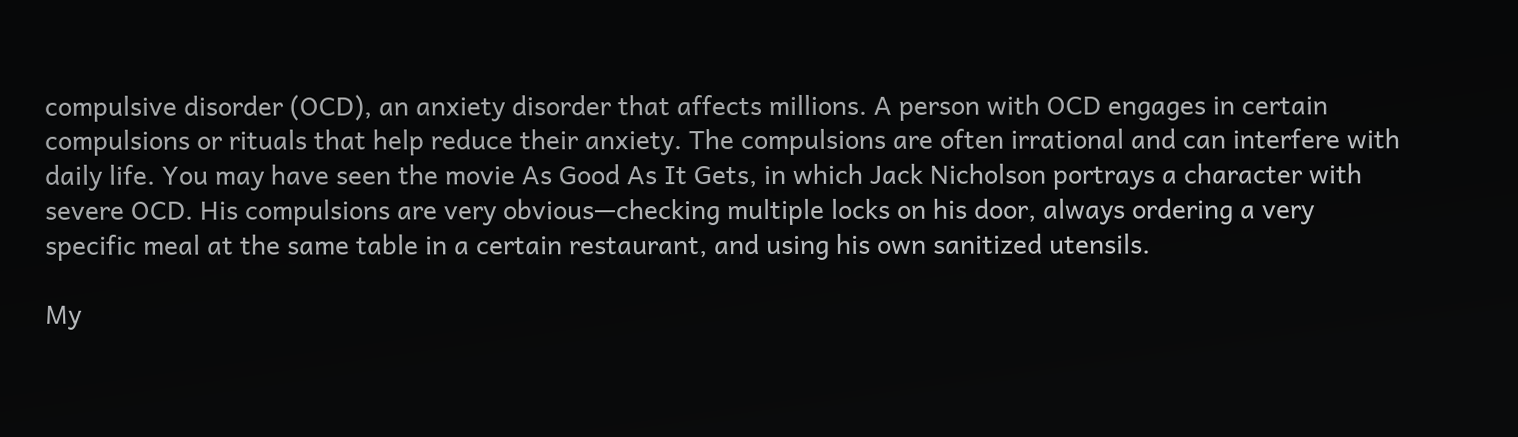compulsive disorder (OCD), an anxiety disorder that affects millions. A person with OCD engages in certain compulsions or rituals that help reduce their anxiety. The compulsions are often irrational and can interfere with daily life. You may have seen the movie As Good As It Gets, in which Jack Nicholson portrays a character with severe OCD. His compulsions are very obvious—checking multiple locks on his door, always ordering a very specific meal at the same table in a certain restaurant, and using his own sanitized utensils.

My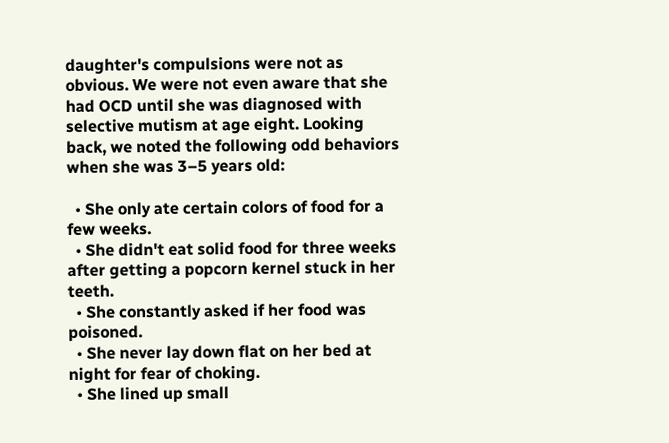daughter's compulsions were not as obvious. We were not even aware that she had OCD until she was diagnosed with selective mutism at age eight. Looking back, we noted the following odd behaviors when she was 3–5 years old:

  • She only ate certain colors of food for a few weeks.
  • She didn't eat solid food for three weeks after getting a popcorn kernel stuck in her teeth.
  • She constantly asked if her food was poisoned.
  • She never lay down flat on her bed at night for fear of choking.
  • She lined up small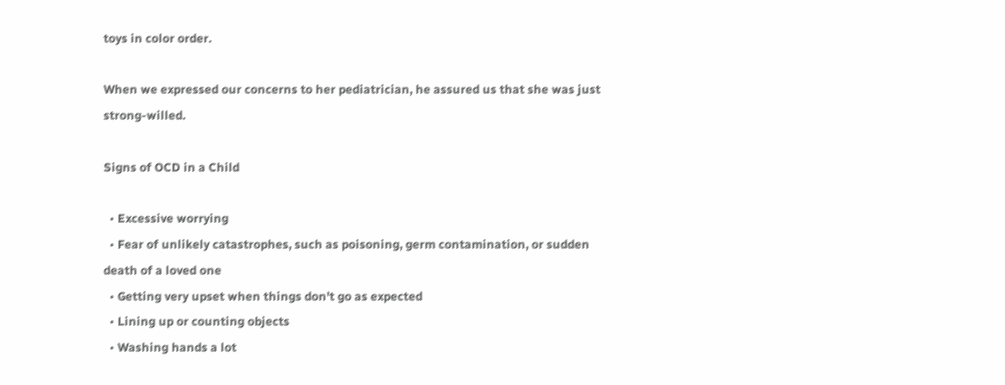toys in color order.

When we expressed our concerns to her pediatrician, he assured us that she was just strong-willed.

Signs of OCD in a Child

  • Excessive worrying
  • Fear of unlikely catastrophes, such as poisoning, germ contamination, or sudden death of a loved one
  • Getting very upset when things don't go as expected
  • Lining up or counting objects
  • Washing hands a lot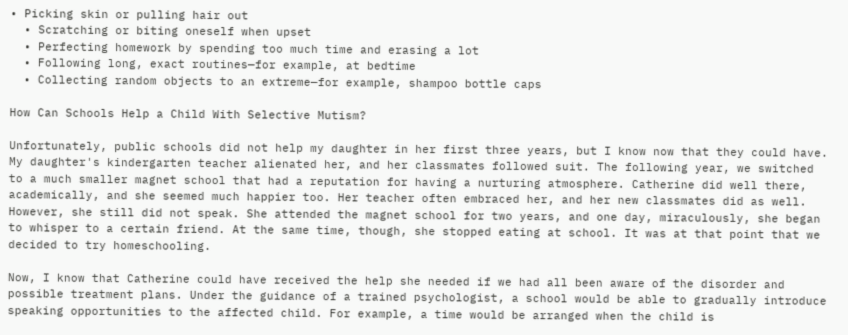• Picking skin or pulling hair out
  • Scratching or biting oneself when upset
  • Perfecting homework by spending too much time and erasing a lot
  • Following long, exact routines—for example, at bedtime
  • Collecting random objects to an extreme—for example, shampoo bottle caps

How Can Schools Help a Child With Selective Mutism?

Unfortunately, public schools did not help my daughter in her first three years, but I know now that they could have. My daughter's kindergarten teacher alienated her, and her classmates followed suit. The following year, we switched to a much smaller magnet school that had a reputation for having a nurturing atmosphere. Catherine did well there, academically, and she seemed much happier too. Her teacher often embraced her, and her new classmates did as well. However, she still did not speak. She attended the magnet school for two years, and one day, miraculously, she began to whisper to a certain friend. At the same time, though, she stopped eating at school. It was at that point that we decided to try homeschooling.

Now, I know that Catherine could have received the help she needed if we had all been aware of the disorder and possible treatment plans. Under the guidance of a trained psychologist, a school would be able to gradually introduce speaking opportunities to the affected child. For example, a time would be arranged when the child is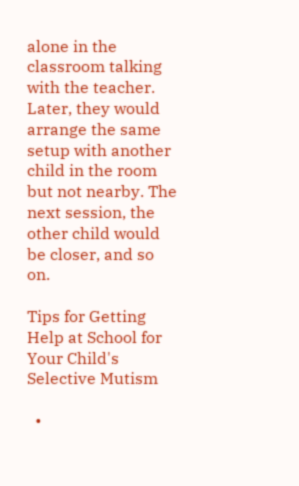alone in the classroom talking with the teacher. Later, they would arrange the same setup with another child in the room but not nearby. The next session, the other child would be closer, and so on.

Tips for Getting Help at School for Your Child's Selective Mutism

  •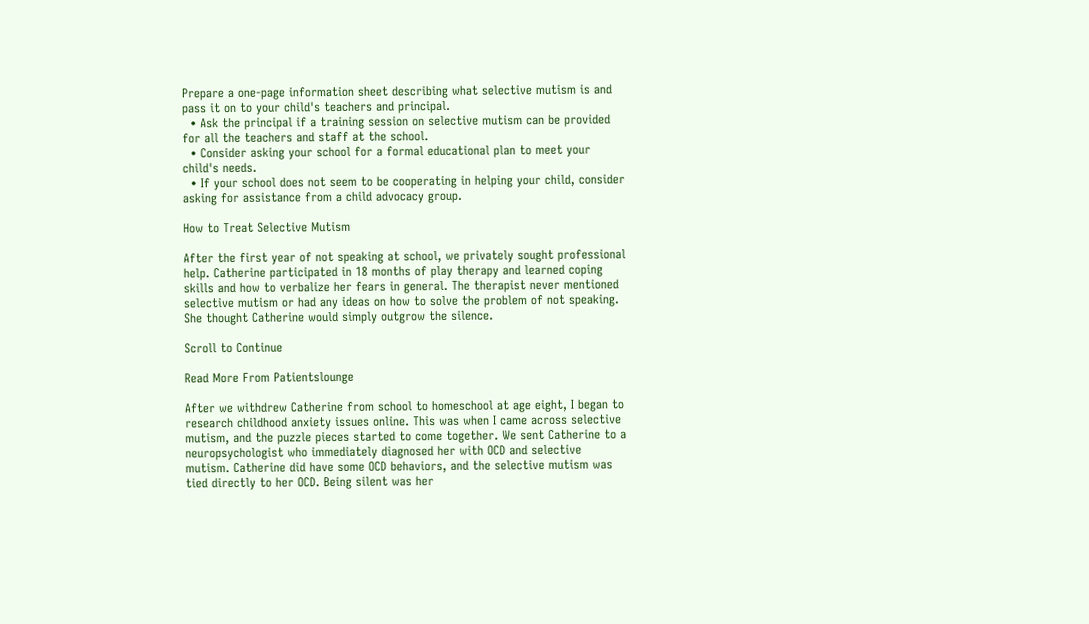Prepare a one-page information sheet describing what selective mutism is and pass it on to your child's teachers and principal.
  • Ask the principal if a training session on selective mutism can be provided for all the teachers and staff at the school.
  • Consider asking your school for a formal educational plan to meet your child's needs.
  • If your school does not seem to be cooperating in helping your child, consider asking for assistance from a child advocacy group.

How to Treat Selective Mutism

After the first year of not speaking at school, we privately sought professional help. Catherine participated in 18 months of play therapy and learned coping skills and how to verbalize her fears in general. The therapist never mentioned selective mutism or had any ideas on how to solve the problem of not speaking. She thought Catherine would simply outgrow the silence.

Scroll to Continue

Read More From Patientslounge

After we withdrew Catherine from school to homeschool at age eight, I began to research childhood anxiety issues online. This was when I came across selective mutism, and the puzzle pieces started to come together. We sent Catherine to a neuropsychologist who immediately diagnosed her with OCD and selective mutism. Catherine did have some OCD behaviors, and the selective mutism was tied directly to her OCD. Being silent was her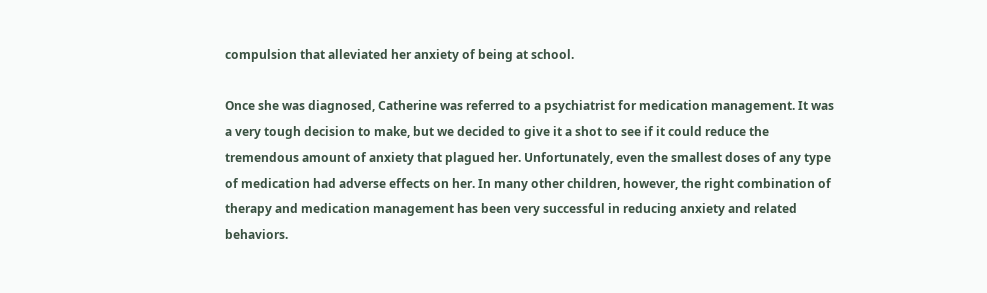compulsion that alleviated her anxiety of being at school.

Once she was diagnosed, Catherine was referred to a psychiatrist for medication management. It was a very tough decision to make, but we decided to give it a shot to see if it could reduce the tremendous amount of anxiety that plagued her. Unfortunately, even the smallest doses of any type of medication had adverse effects on her. In many other children, however, the right combination of therapy and medication management has been very successful in reducing anxiety and related behaviors.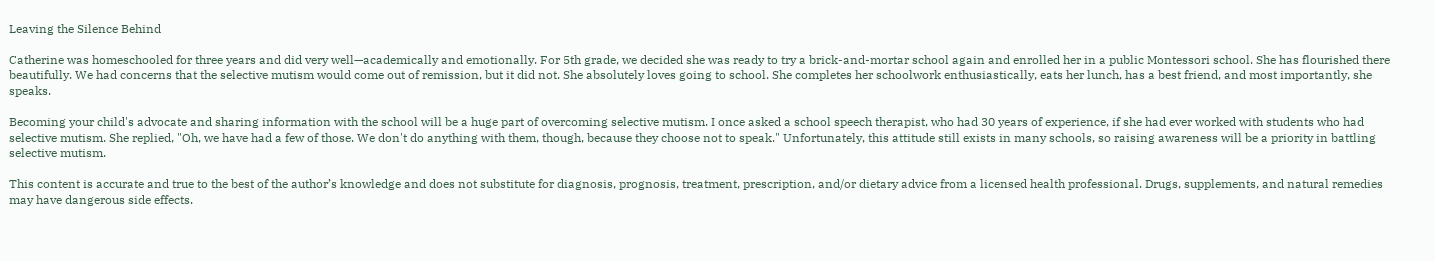Leaving the Silence Behind

Catherine was homeschooled for three years and did very well—academically and emotionally. For 5th grade, we decided she was ready to try a brick-and-mortar school again and enrolled her in a public Montessori school. She has flourished there beautifully. We had concerns that the selective mutism would come out of remission, but it did not. She absolutely loves going to school. She completes her schoolwork enthusiastically, eats her lunch, has a best friend, and most importantly, she speaks.

Becoming your child's advocate and sharing information with the school will be a huge part of overcoming selective mutism. I once asked a school speech therapist, who had 30 years of experience, if she had ever worked with students who had selective mutism. She replied, "Oh, we have had a few of those. We don't do anything with them, though, because they choose not to speak." Unfortunately, this attitude still exists in many schools, so raising awareness will be a priority in battling selective mutism.

This content is accurate and true to the best of the author’s knowledge and does not substitute for diagnosis, prognosis, treatment, prescription, and/or dietary advice from a licensed health professional. Drugs, supplements, and natural remedies may have dangerous side effects.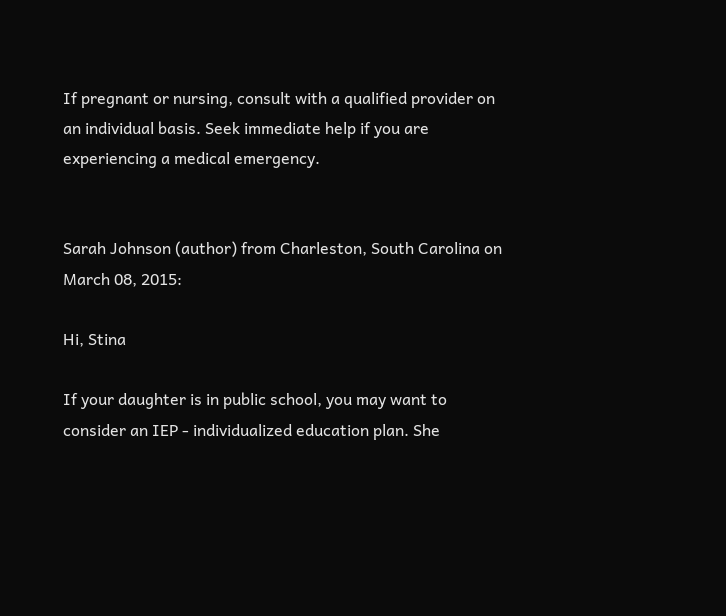If pregnant or nursing, consult with a qualified provider on an individual basis. Seek immediate help if you are experiencing a medical emergency.


Sarah Johnson (author) from Charleston, South Carolina on March 08, 2015:

Hi, Stina

If your daughter is in public school, you may want to consider an IEP - individualized education plan. She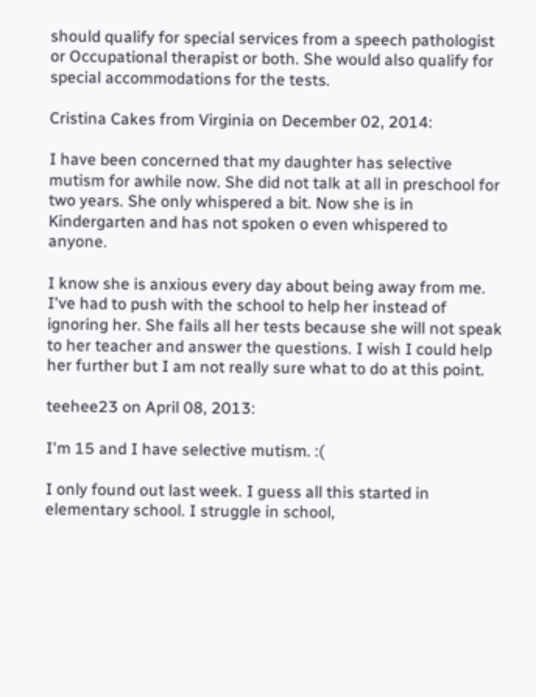should qualify for special services from a speech pathologist or Occupational therapist or both. She would also qualify for special accommodations for the tests.

Cristina Cakes from Virginia on December 02, 2014:

I have been concerned that my daughter has selective mutism for awhile now. She did not talk at all in preschool for two years. She only whispered a bit. Now she is in Kindergarten and has not spoken o even whispered to anyone.

I know she is anxious every day about being away from me. I've had to push with the school to help her instead of ignoring her. She fails all her tests because she will not speak to her teacher and answer the questions. I wish I could help her further but I am not really sure what to do at this point.

teehee23 on April 08, 2013:

I'm 15 and I have selective mutism. :(

I only found out last week. I guess all this started in elementary school. I struggle in school,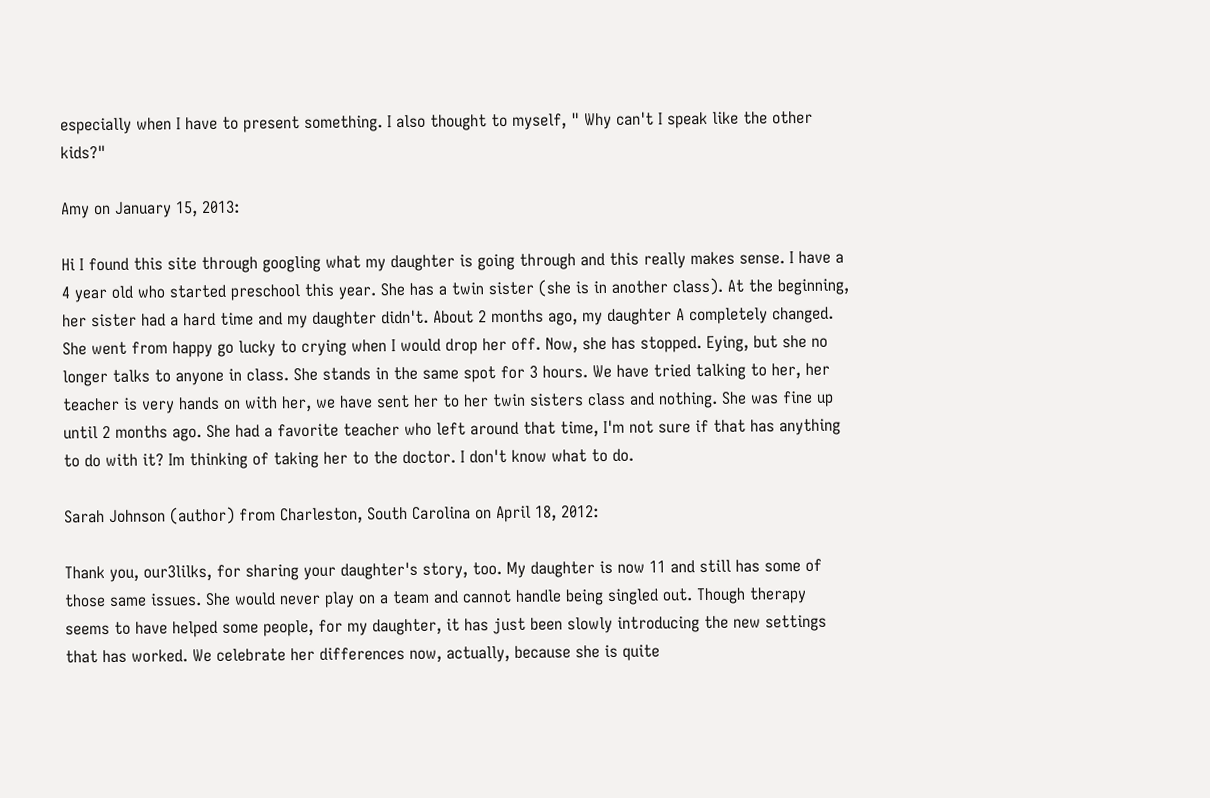especially when I have to present something. I also thought to myself, " Why can't I speak like the other kids?"

Amy on January 15, 2013:

Hi I found this site through googling what my daughter is going through and this really makes sense. I have a 4 year old who started preschool this year. She has a twin sister (she is in another class). At the beginning, her sister had a hard time and my daughter didn't. About 2 months ago, my daughter A completely changed. She went from happy go lucky to crying when I would drop her off. Now, she has stopped. Eying, but she no longer talks to anyone in class. She stands in the same spot for 3 hours. We have tried talking to her, her teacher is very hands on with her, we have sent her to her twin sisters class and nothing. She was fine up until 2 months ago. She had a favorite teacher who left around that time, I'm not sure if that has anything to do with it? Im thinking of taking her to the doctor. I don't know what to do.

Sarah Johnson (author) from Charleston, South Carolina on April 18, 2012:

Thank you, our3lilks, for sharing your daughter's story, too. My daughter is now 11 and still has some of those same issues. She would never play on a team and cannot handle being singled out. Though therapy seems to have helped some people, for my daughter, it has just been slowly introducing the new settings that has worked. We celebrate her differences now, actually, because she is quite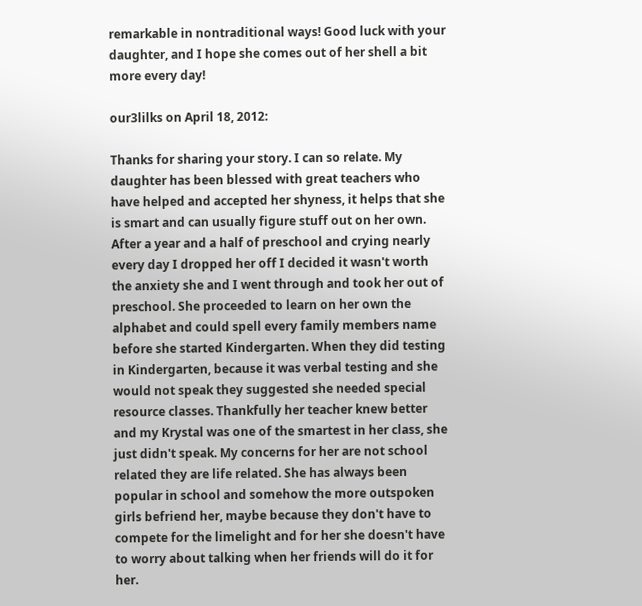remarkable in nontraditional ways! Good luck with your daughter, and I hope she comes out of her shell a bit more every day!

our3lilks on April 18, 2012:

Thanks for sharing your story. I can so relate. My daughter has been blessed with great teachers who have helped and accepted her shyness, it helps that she is smart and can usually figure stuff out on her own. After a year and a half of preschool and crying nearly every day I dropped her off I decided it wasn't worth the anxiety she and I went through and took her out of preschool. She proceeded to learn on her own the alphabet and could spell every family members name before she started Kindergarten. When they did testing in Kindergarten, because it was verbal testing and she would not speak they suggested she needed special resource classes. Thankfully her teacher knew better and my Krystal was one of the smartest in her class, she just didn't speak. My concerns for her are not school related they are life related. She has always been popular in school and somehow the more outspoken girls befriend her, maybe because they don't have to compete for the limelight and for her she doesn't have to worry about talking when her friends will do it for her.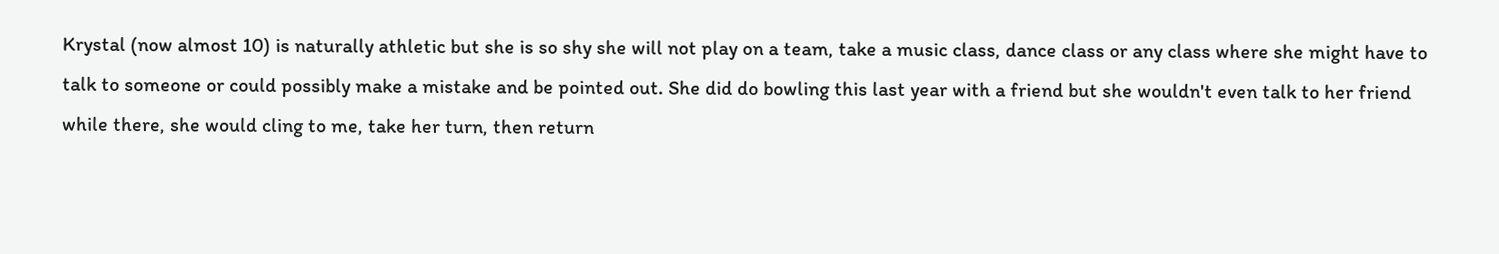Krystal (now almost 10) is naturally athletic but she is so shy she will not play on a team, take a music class, dance class or any class where she might have to talk to someone or could possibly make a mistake and be pointed out. She did do bowling this last year with a friend but she wouldn't even talk to her friend while there, she would cling to me, take her turn, then return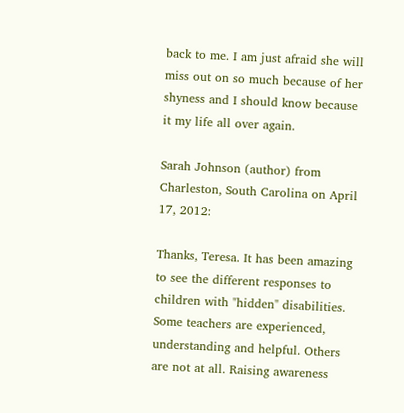back to me. I am just afraid she will miss out on so much because of her shyness and I should know because it my life all over again.

Sarah Johnson (author) from Charleston, South Carolina on April 17, 2012:

Thanks, Teresa. It has been amazing to see the different responses to children with "hidden" disabilities. Some teachers are experienced, understanding and helpful. Others are not at all. Raising awareness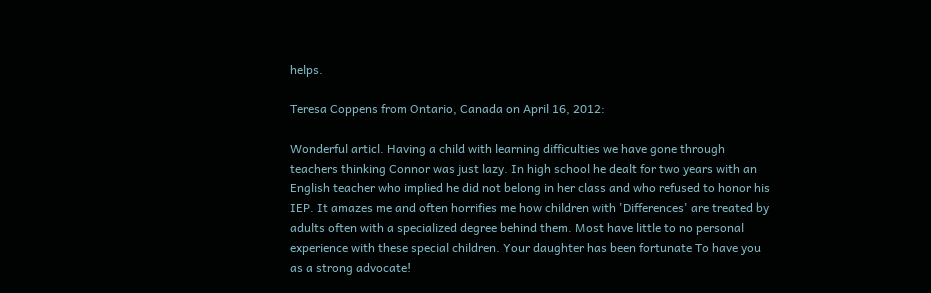helps.

Teresa Coppens from Ontario, Canada on April 16, 2012:

Wonderful articl. Having a child with learning difficulties we have gone through teachers thinking Connor was just lazy. In high school he dealt for two years with an English teacher who implied he did not belong in her class and who refused to honor his IEP. It amazes me and often horrifies me how children with 'Differences' are treated by adults often with a specialized degree behind them. Most have little to no personal experience with these special children. Your daughter has been fortunate To have you as a strong advocate!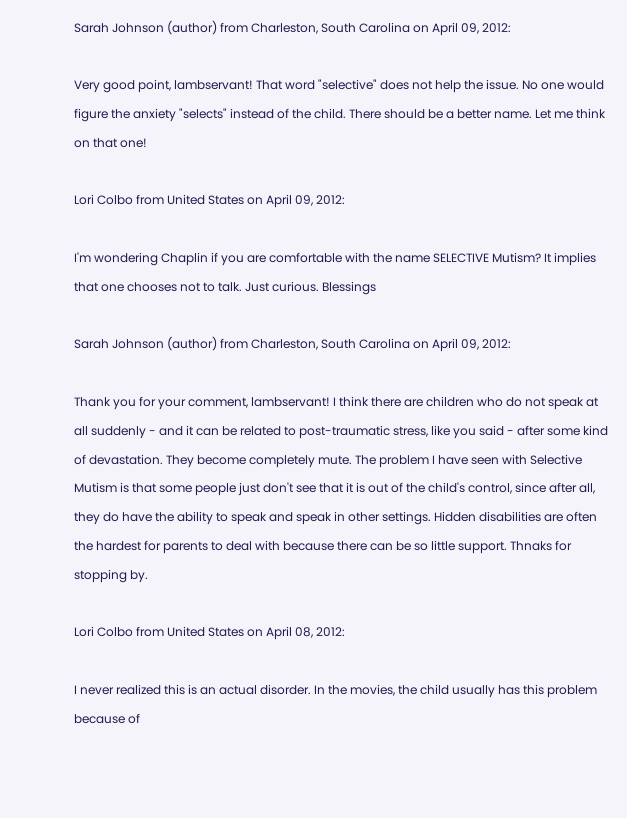Sarah Johnson (author) from Charleston, South Carolina on April 09, 2012:

Very good point, lambservant! That word "selective" does not help the issue. No one would figure the anxiety "selects" instead of the child. There should be a better name. Let me think on that one!

Lori Colbo from United States on April 09, 2012:

I'm wondering Chaplin if you are comfortable with the name SELECTIVE Mutism? It implies that one chooses not to talk. Just curious. Blessings

Sarah Johnson (author) from Charleston, South Carolina on April 09, 2012:

Thank you for your comment, lambservant! I think there are children who do not speak at all suddenly - and it can be related to post-traumatic stress, like you said - after some kind of devastation. They become completely mute. The problem I have seen with Selective Mutism is that some people just don't see that it is out of the child's control, since after all, they do have the ability to speak and speak in other settings. Hidden disabilities are often the hardest for parents to deal with because there can be so little support. Thnaks for stopping by.

Lori Colbo from United States on April 08, 2012:

I never realized this is an actual disorder. In the movies, the child usually has this problem because of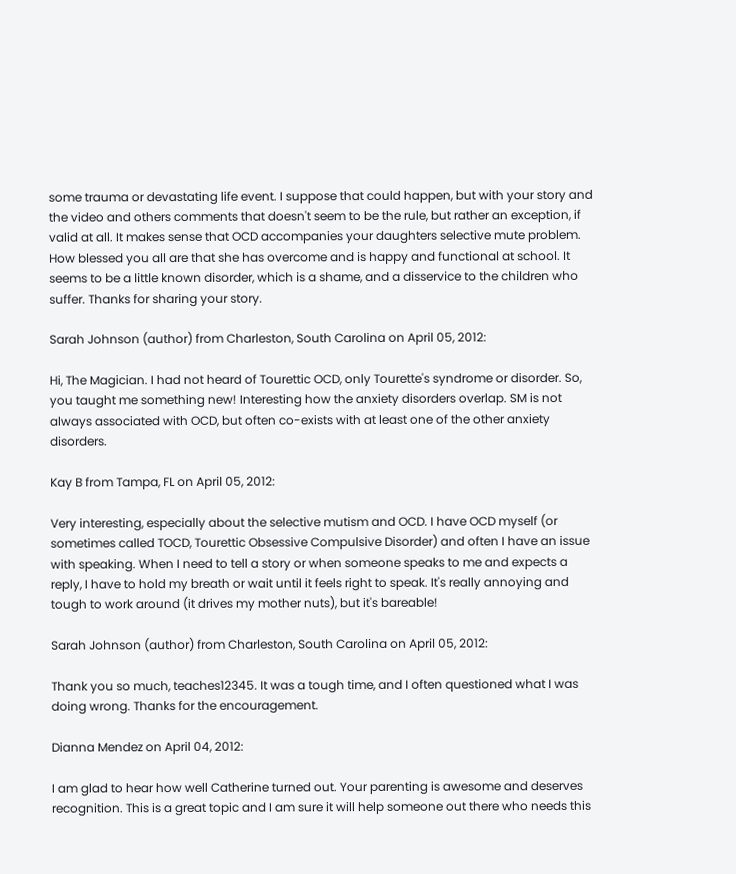some trauma or devastating life event. I suppose that could happen, but with your story and the video and others comments that doesn't seem to be the rule, but rather an exception, if valid at all. It makes sense that OCD accompanies your daughters selective mute problem. How blessed you all are that she has overcome and is happy and functional at school. It seems to be a little known disorder, which is a shame, and a disservice to the children who suffer. Thanks for sharing your story.

Sarah Johnson (author) from Charleston, South Carolina on April 05, 2012:

Hi, The Magician. I had not heard of Tourettic OCD, only Tourette's syndrome or disorder. So, you taught me something new! Interesting how the anxiety disorders overlap. SM is not always associated with OCD, but often co-exists with at least one of the other anxiety disorders.

Kay B from Tampa, FL on April 05, 2012:

Very interesting, especially about the selective mutism and OCD. I have OCD myself (or sometimes called TOCD, Tourettic Obsessive Compulsive Disorder) and often I have an issue with speaking. When I need to tell a story or when someone speaks to me and expects a reply, I have to hold my breath or wait until it feels right to speak. It's really annoying and tough to work around (it drives my mother nuts), but it's bareable!

Sarah Johnson (author) from Charleston, South Carolina on April 05, 2012:

Thank you so much, teaches12345. It was a tough time, and I often questioned what I was doing wrong. Thanks for the encouragement.

Dianna Mendez on April 04, 2012:

I am glad to hear how well Catherine turned out. Your parenting is awesome and deserves recognition. This is a great topic and I am sure it will help someone out there who needs this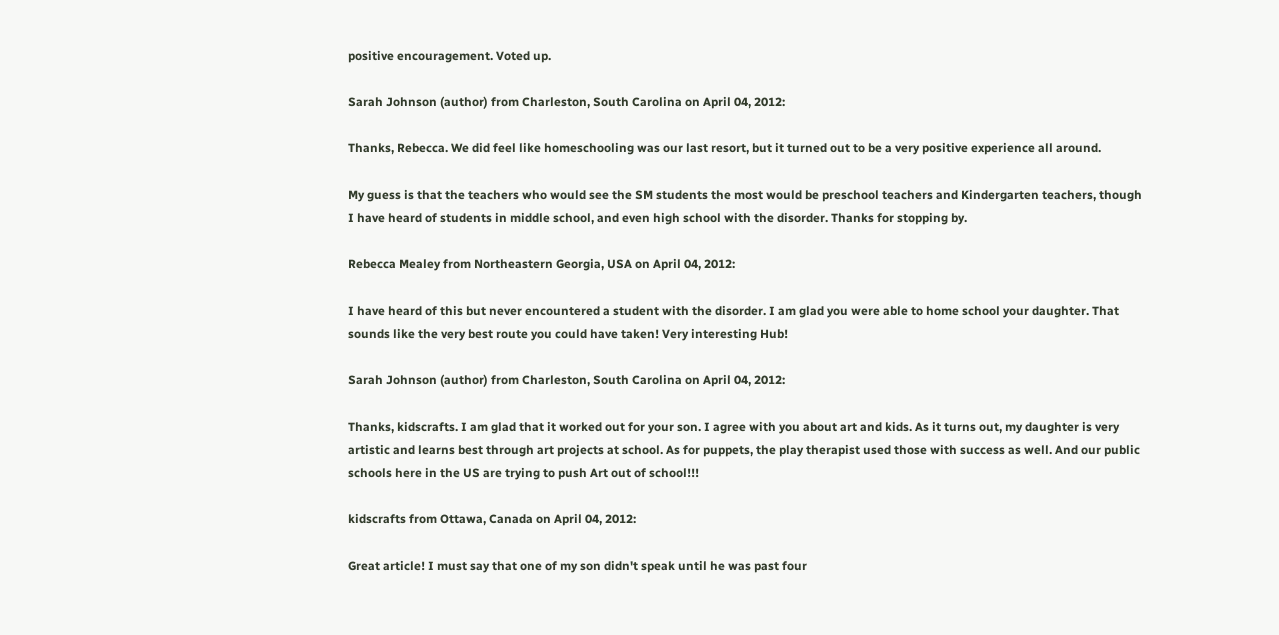positive encouragement. Voted up.

Sarah Johnson (author) from Charleston, South Carolina on April 04, 2012:

Thanks, Rebecca. We did feel like homeschooling was our last resort, but it turned out to be a very positive experience all around.

My guess is that the teachers who would see the SM students the most would be preschool teachers and Kindergarten teachers, though I have heard of students in middle school, and even high school with the disorder. Thanks for stopping by.

Rebecca Mealey from Northeastern Georgia, USA on April 04, 2012:

I have heard of this but never encountered a student with the disorder. I am glad you were able to home school your daughter. That sounds like the very best route you could have taken! Very interesting Hub!

Sarah Johnson (author) from Charleston, South Carolina on April 04, 2012:

Thanks, kidscrafts. I am glad that it worked out for your son. I agree with you about art and kids. As it turns out, my daughter is very artistic and learns best through art projects at school. As for puppets, the play therapist used those with success as well. And our public schools here in the US are trying to push Art out of school!!!

kidscrafts from Ottawa, Canada on April 04, 2012:

Great article! I must say that one of my son didn't speak until he was past four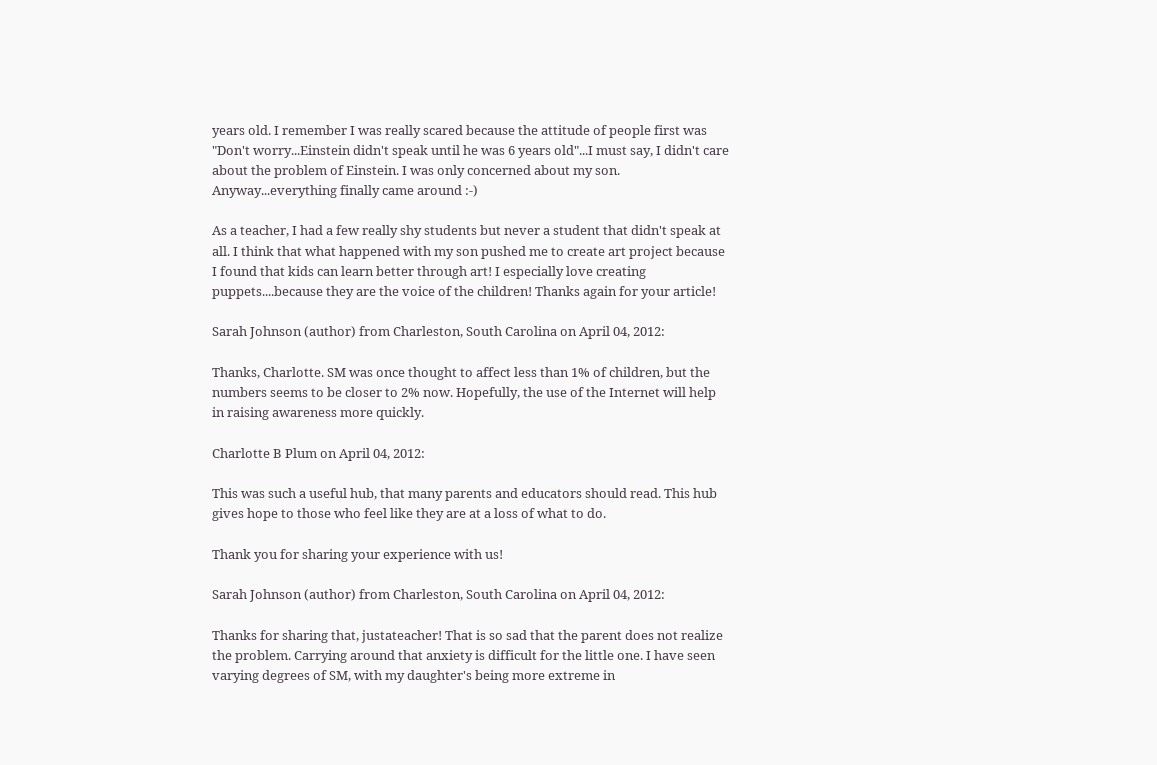years old. I remember I was really scared because the attitude of people first was "Don't worry...Einstein didn't speak until he was 6 years old"...I must say, I didn't care about the problem of Einstein. I was only concerned about my son. Anyway...everything finally came around :-)

As a teacher, I had a few really shy students but never a student that didn't speak at all. I think that what happened with my son pushed me to create art project because I found that kids can learn better through art! I especially love creating puppets....because they are the voice of the children! Thanks again for your article!

Sarah Johnson (author) from Charleston, South Carolina on April 04, 2012:

Thanks, Charlotte. SM was once thought to affect less than 1% of children, but the numbers seems to be closer to 2% now. Hopefully, the use of the Internet will help in raising awareness more quickly.

Charlotte B Plum on April 04, 2012:

This was such a useful hub, that many parents and educators should read. This hub gives hope to those who feel like they are at a loss of what to do.

Thank you for sharing your experience with us!

Sarah Johnson (author) from Charleston, South Carolina on April 04, 2012:

Thanks for sharing that, justateacher! That is so sad that the parent does not realize the problem. Carrying around that anxiety is difficult for the little one. I have seen varying degrees of SM, with my daughter's being more extreme in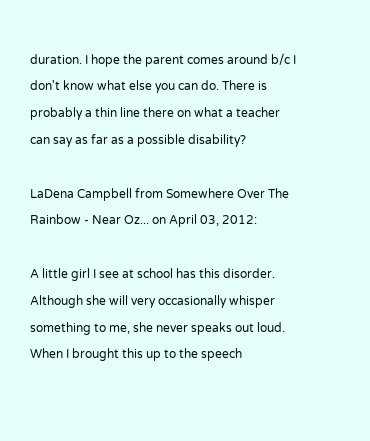duration. I hope the parent comes around b/c I don't know what else you can do. There is probably a thin line there on what a teacher can say as far as a possible disability?

LaDena Campbell from Somewhere Over The Rainbow - Near Oz... on April 03, 2012:

A little girl I see at school has this disorder. Although she will very occasionally whisper something to me, she never speaks out loud. When I brought this up to the speech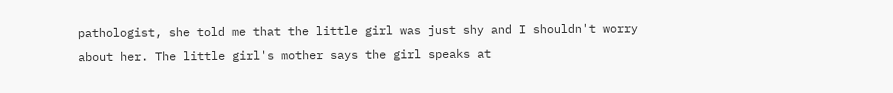pathologist, she told me that the little girl was just shy and I shouldn't worry about her. The little girl's mother says the girl speaks at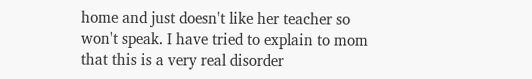home and just doesn't like her teacher so won't speak. I have tried to explain to mom that this is a very real disorder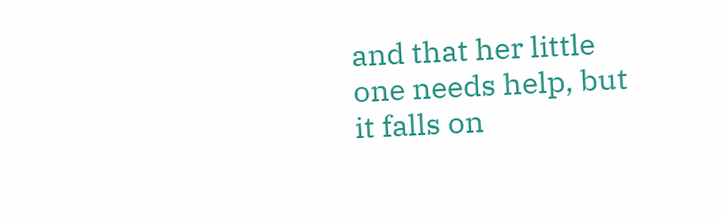and that her little one needs help, but it falls on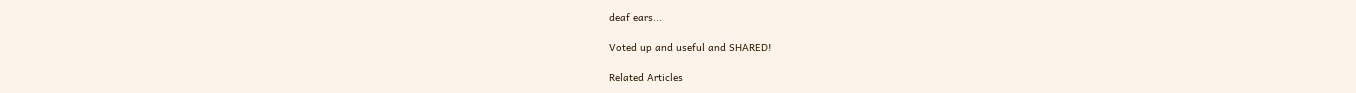deaf ears...

Voted up and useful and SHARED!

Related Articles